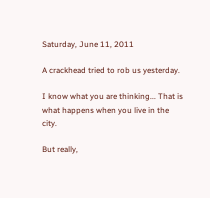Saturday, June 11, 2011

A crackhead tried to rob us yesterday.

I know what you are thinking... That is what happens when you live in the city.

But really,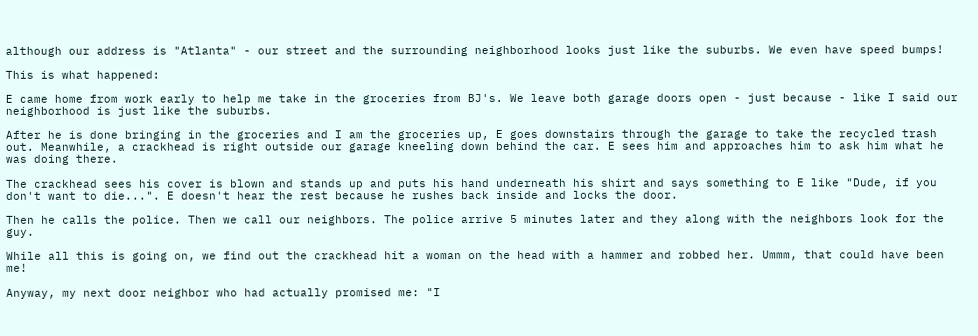although our address is "Atlanta" - our street and the surrounding neighborhood looks just like the suburbs. We even have speed bumps!

This is what happened:

E came home from work early to help me take in the groceries from BJ's. We leave both garage doors open - just because - like I said our neighborhood is just like the suburbs.

After he is done bringing in the groceries and I am the groceries up, E goes downstairs through the garage to take the recycled trash out. Meanwhile, a crackhead is right outside our garage kneeling down behind the car. E sees him and approaches him to ask him what he was doing there.

The crackhead sees his cover is blown and stands up and puts his hand underneath his shirt and says something to E like "Dude, if you don't want to die...". E doesn't hear the rest because he rushes back inside and locks the door.

Then he calls the police. Then we call our neighbors. The police arrive 5 minutes later and they along with the neighbors look for the guy.

While all this is going on, we find out the crackhead hit a woman on the head with a hammer and robbed her. Ummm, that could have been me!

Anyway, my next door neighbor who had actually promised me: "I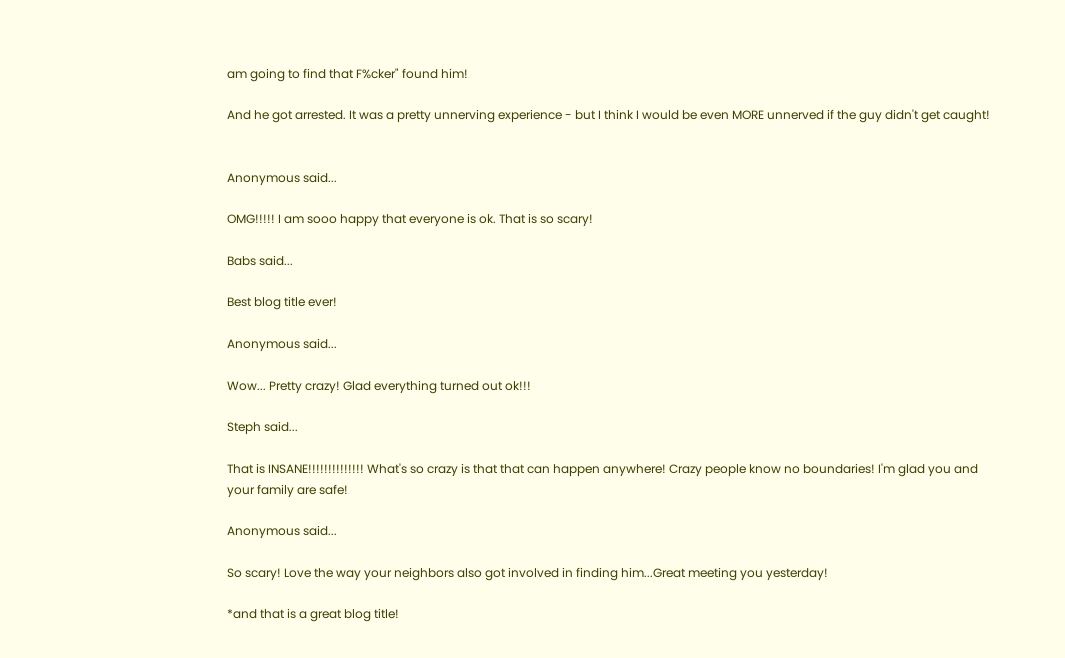am going to find that F%cker" found him!

And he got arrested. It was a pretty unnerving experience - but I think I would be even MORE unnerved if the guy didn't get caught!


Anonymous said...

OMG!!!!! I am sooo happy that everyone is ok. That is so scary!

Babs said...

Best blog title ever!

Anonymous said...

Wow... Pretty crazy! Glad everything turned out ok!!!

Steph said...

That is INSANE!!!!!!!!!!!!!! What's so crazy is that that can happen anywhere! Crazy people know no boundaries! I'm glad you and your family are safe!

Anonymous said...

So scary! Love the way your neighbors also got involved in finding him...Great meeting you yesterday!

*and that is a great blog title!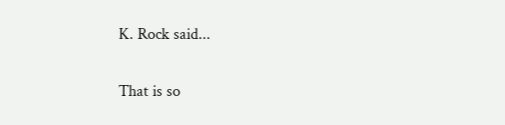K. Rock said...

That is so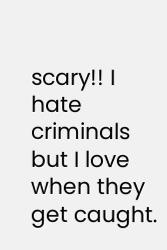scary!! I hate criminals but I love when they get caught.